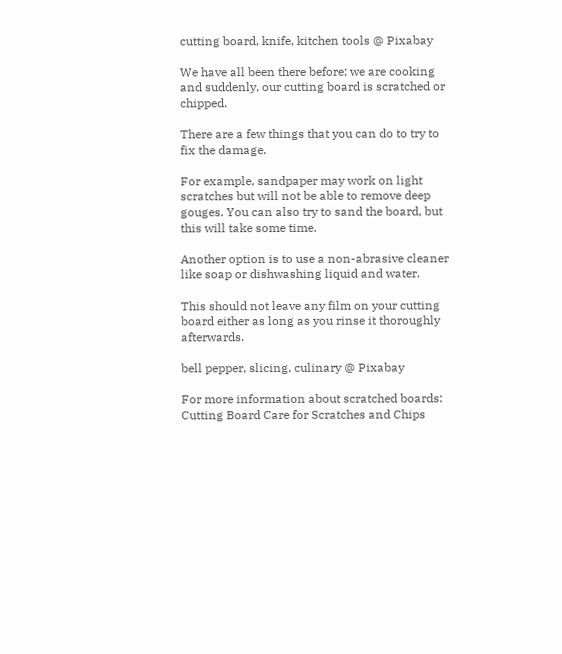cutting board, knife, kitchen tools @ Pixabay

We have all been there before; we are cooking and suddenly, our cutting board is scratched or chipped.

There are a few things that you can do to try to fix the damage.

For example, sandpaper may work on light scratches but will not be able to remove deep gouges. You can also try to sand the board, but this will take some time.

Another option is to use a non-abrasive cleaner like soap or dishwashing liquid and water.

This should not leave any film on your cutting board either as long as you rinse it thoroughly afterwards.

bell pepper, slicing, culinary @ Pixabay

For more information about scratched boards: Cutting Board Care for Scratches and Chips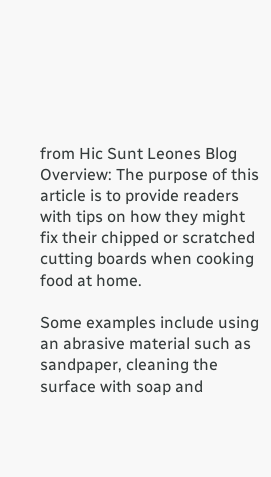from Hic Sunt Leones Blog Overview: The purpose of this article is to provide readers with tips on how they might fix their chipped or scratched cutting boards when cooking food at home.

Some examples include using an abrasive material such as sandpaper, cleaning the surface with soap and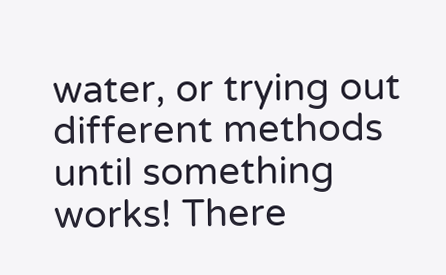water, or trying out different methods until something works! There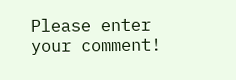Please enter your comment!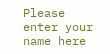Please enter your name here